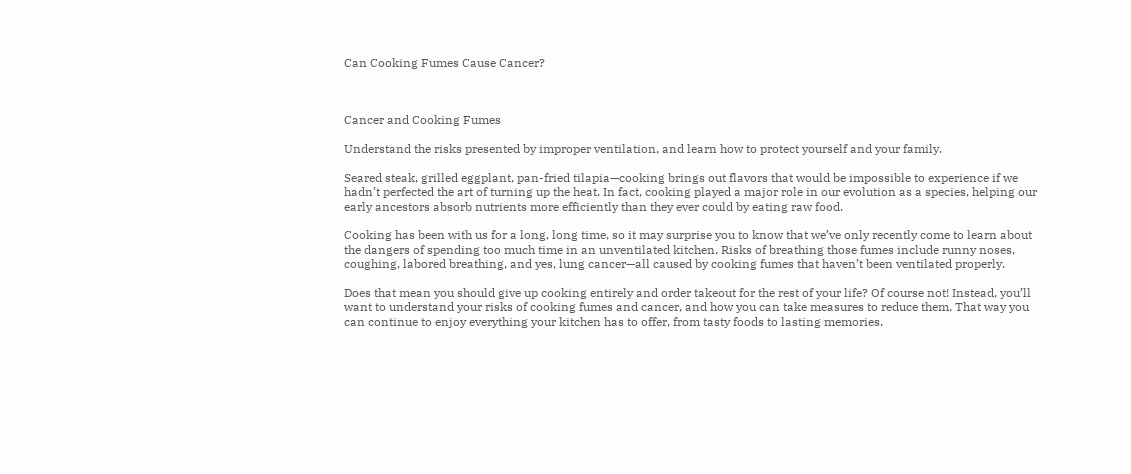Can Cooking Fumes Cause Cancer?



Cancer and Cooking Fumes

Understand the risks presented by improper ventilation, and learn how to protect yourself and your family.

Seared steak, grilled eggplant, pan-fried tilapia—cooking brings out flavors that would be impossible to experience if we hadn’t perfected the art of turning up the heat. In fact, cooking played a major role in our evolution as a species, helping our early ancestors absorb nutrients more efficiently than they ever could by eating raw food.

Cooking has been with us for a long, long time, so it may surprise you to know that we’ve only recently come to learn about the dangers of spending too much time in an unventilated kitchen. Risks of breathing those fumes include runny noses, coughing, labored breathing, and yes, lung cancer—all caused by cooking fumes that haven’t been ventilated properly.

Does that mean you should give up cooking entirely and order takeout for the rest of your life? Of course not! Instead, you’ll want to understand your risks of cooking fumes and cancer, and how you can take measures to reduce them. That way you can continue to enjoy everything your kitchen has to offer, from tasty foods to lasting memories.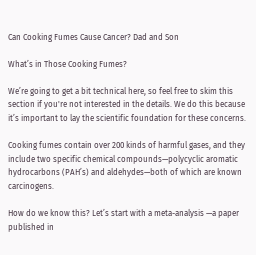Can Cooking Fumes Cause Cancer? Dad and Son

What’s in Those Cooking Fumes?

We’re going to get a bit technical here, so feel free to skim this section if you're not interested in the details. We do this because it’s important to lay the scientific foundation for these concerns.

Cooking fumes contain over 200 kinds of harmful gases, and they include two specific chemical compounds—polycyclic aromatic hydrocarbons (PAH’s) and aldehydes—both of which are known carcinogens.

How do we know this? Let’s start with a meta-analysis —a paper published in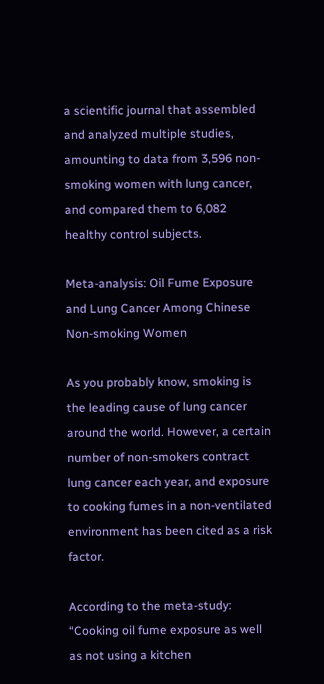a scientific journal that assembled and analyzed multiple studies, amounting to data from 3,596 non-smoking women with lung cancer, and compared them to 6,082 healthy control subjects.

Meta-analysis: Oil Fume Exposure and Lung Cancer Among Chinese Non-smoking Women

As you probably know, smoking is the leading cause of lung cancer around the world. However, a certain number of non-smokers contract lung cancer each year, and exposure to cooking fumes in a non-ventilated environment has been cited as a risk factor.

According to the meta-study: “Cooking oil fume exposure as well as not using a kitchen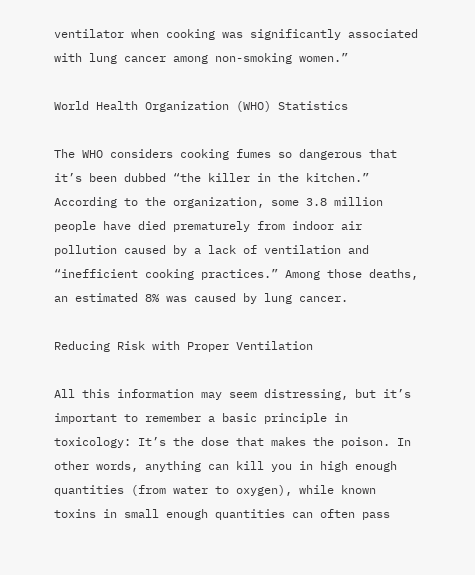ventilator when cooking was significantly associated with lung cancer among non-smoking women.”

World Health Organization (WHO) Statistics

The WHO considers cooking fumes so dangerous that it’s been dubbed “the killer in the kitchen.” According to the organization, some 3.8 million people have died prematurely from indoor air pollution caused by a lack of ventilation and “inefficient cooking practices.” Among those deaths, an estimated 8% was caused by lung cancer.

Reducing Risk with Proper Ventilation

All this information may seem distressing, but it’s important to remember a basic principle in toxicology: It’s the dose that makes the poison. In other words, anything can kill you in high enough quantities (from water to oxygen), while known toxins in small enough quantities can often pass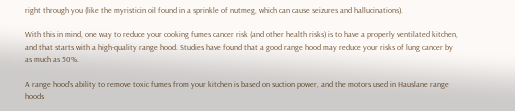right through you (like the myristicin oil found in a sprinkle of nutmeg, which can cause seizures and hallucinations).

With this in mind, one way to reduce your cooking fumes cancer risk (and other health risks) is to have a properly ventilated kitchen, and that starts with a high-quality range hood. Studies have found that a good range hood may reduce your risks of lung cancer by as much as 50%.

A range hood’s ability to remove toxic fumes from your kitchen is based on suction power, and the motors used in Hauslane range hoods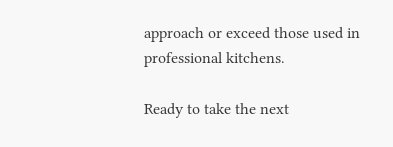approach or exceed those used in professional kitchens.

Ready to take the next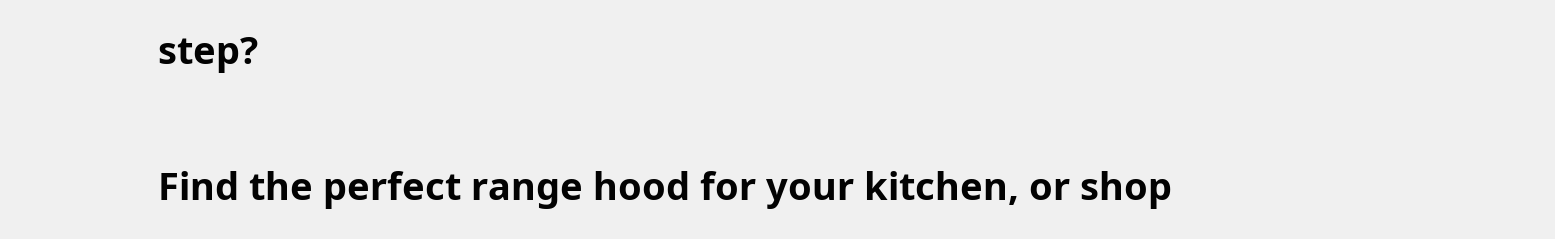step?

Find the perfect range hood for your kitchen, or shop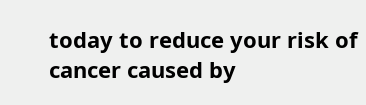today to reduce your risk of cancer caused by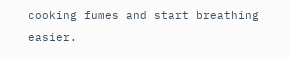cooking fumes and start breathing easier.